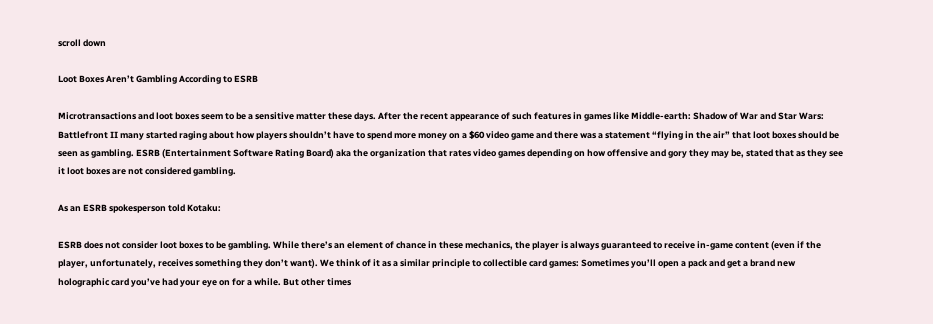scroll down

Loot Boxes Aren’t Gambling According to ESRB

Microtransactions and loot boxes seem to be a sensitive matter these days. After the recent appearance of such features in games like Middle-earth: Shadow of War and Star Wars: Battlefront II many started raging about how players shouldn’t have to spend more money on a $60 video game and there was a statement “flying in the air” that loot boxes should be seen as gambling. ESRB (Entertainment Software Rating Board) aka the organization that rates video games depending on how offensive and gory they may be, stated that as they see it loot boxes are not considered gambling.

As an ESRB spokesperson told Kotaku:

ESRB does not consider loot boxes to be gambling. While there’s an element of chance in these mechanics, the player is always guaranteed to receive in-game content (even if the player, unfortunately, receives something they don’t want). We think of it as a similar principle to collectible card games: Sometimes you’ll open a pack and get a brand new holographic card you’ve had your eye on for a while. But other times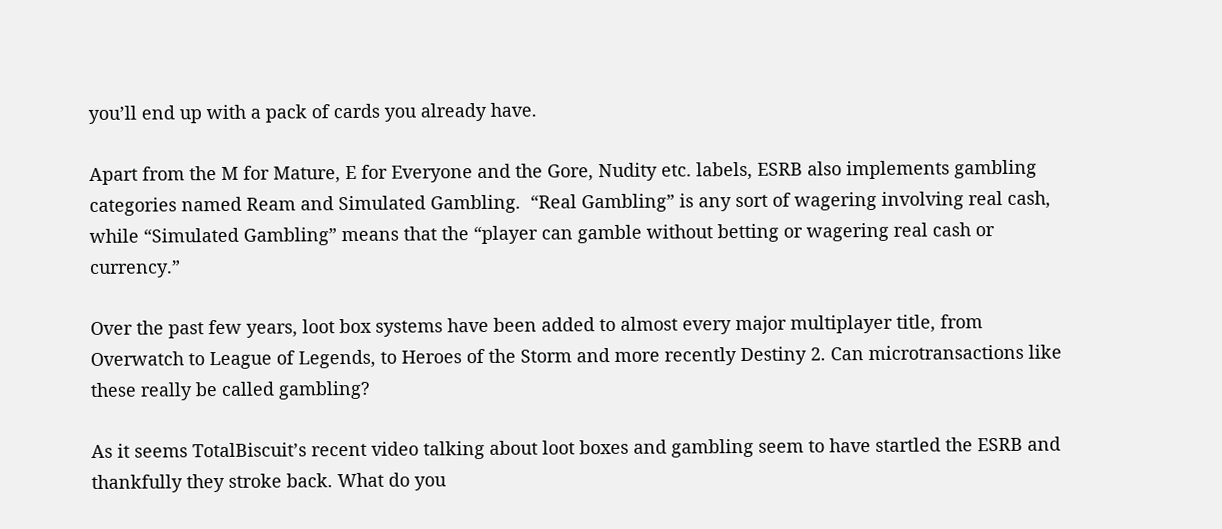you’ll end up with a pack of cards you already have.

Apart from the M for Mature, E for Everyone and the Gore, Nudity etc. labels, ESRB also implements gambling categories named Ream and Simulated Gambling.  “Real Gambling” is any sort of wagering involving real cash, while “Simulated Gambling” means that the “player can gamble without betting or wagering real cash or currency.”

Over the past few years, loot box systems have been added to almost every major multiplayer title, from Overwatch to League of Legends, to Heroes of the Storm and more recently Destiny 2. Can microtransactions like these really be called gambling?

As it seems TotalBiscuit’s recent video talking about loot boxes and gambling seem to have startled the ESRB and thankfully they stroke back. What do you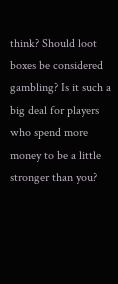think? Should loot boxes be considered gambling? Is it such a big deal for players who spend more money to be a little stronger than you?